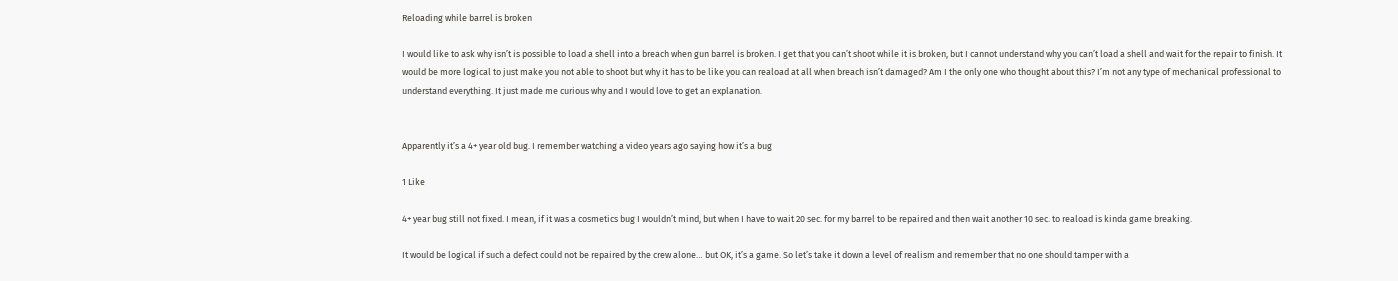Reloading while barrel is broken

I would like to ask why isn’t is possible to load a shell into a breach when gun barrel is broken. I get that you can’t shoot while it is broken, but I cannot understand why you can’t load a shell and wait for the repair to finish. It would be more logical to just make you not able to shoot but why it has to be like you can reaload at all when breach isn’t damaged? Am I the only one who thought about this? I’m not any type of mechanical professional to understand everything. It just made me curious why and I would love to get an explanation.


Apparently it’s a 4+ year old bug. I remember watching a video years ago saying how it’s a bug

1 Like

4+ year bug still not fixed. I mean, if it was a cosmetics bug I wouldn’t mind, but when I have to wait 20 sec. for my barrel to be repaired and then wait another 10 sec. to reaload is kinda game breaking.

It would be logical if such a defect could not be repaired by the crew alone… but OK, it’s a game. So let’s take it down a level of realism and remember that no one should tamper with a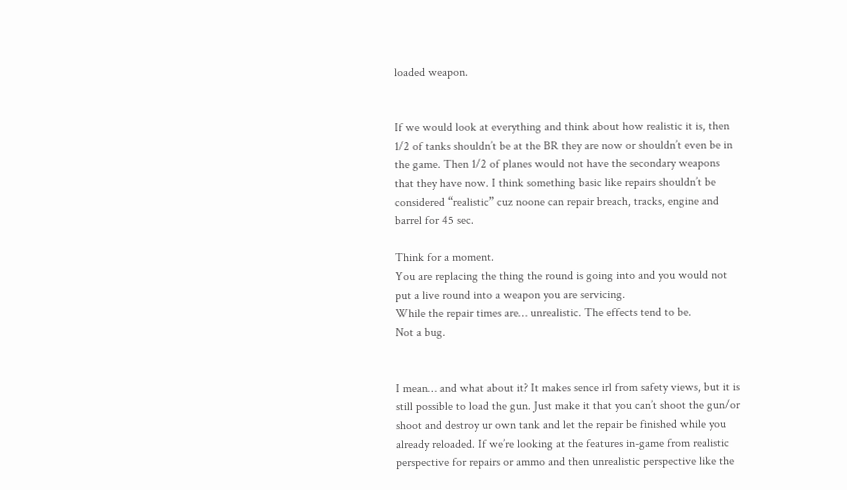loaded weapon.


If we would look at everything and think about how realistic it is, then 1/2 of tanks shouldn’t be at the BR they are now or shouldn’t even be in the game. Then 1/2 of planes would not have the secondary weapons that they have now. I think something basic like repairs shouldn’t be considered “realistic” cuz noone can repair breach, tracks, engine and barrel for 45 sec.

Think for a moment.
You are replacing the thing the round is going into and you would not put a live round into a weapon you are servicing.
While the repair times are… unrealistic. The effects tend to be.
Not a bug.


I mean… and what about it? It makes sence irl from safety views, but it is still possible to load the gun. Just make it that you can’t shoot the gun/or shoot and destroy ur own tank and let the repair be finished while you already reloaded. If we’re looking at the features in-game from realistic perspective for repairs or ammo and then unrealistic perspective like the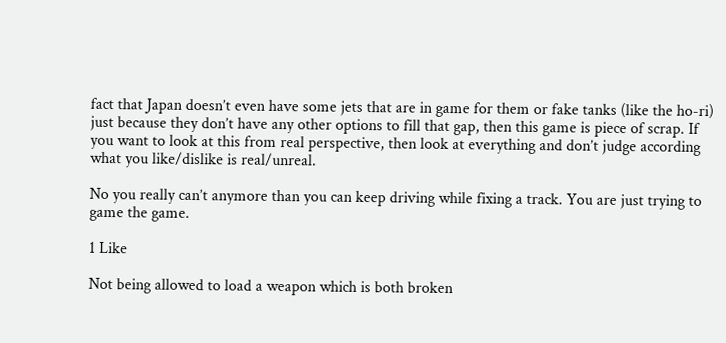fact that Japan doesn’t even have some jets that are in game for them or fake tanks (like the ho-ri) just because they don’t have any other options to fill that gap, then this game is piece of scrap. If you want to look at this from real perspective, then look at everything and don’t judge according what you like/dislike is real/unreal.

No you really can’t anymore than you can keep driving while fixing a track. You are just trying to game the game.

1 Like

Not being allowed to load a weapon which is both broken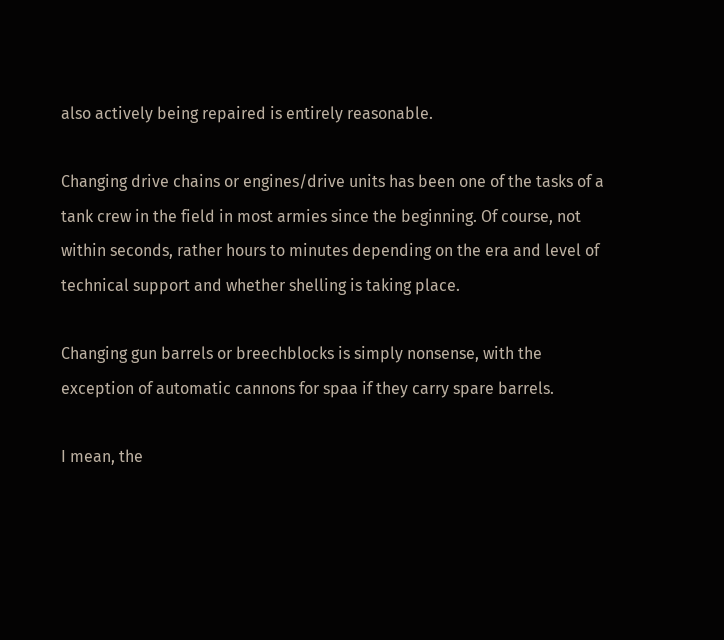also actively being repaired is entirely reasonable.

Changing drive chains or engines/drive units has been one of the tasks of a tank crew in the field in most armies since the beginning. Of course, not within seconds, rather hours to minutes depending on the era and level of technical support and whether shelling is taking place.

Changing gun barrels or breechblocks is simply nonsense, with the exception of automatic cannons for spaa if they carry spare barrels.

I mean, the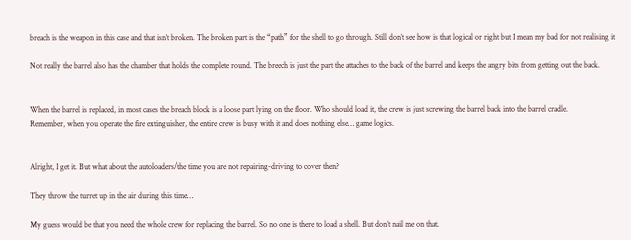breach is the weapon in this case and that isn’t broken. The broken part is the “path” for the shell to go through. Still don’t see how is that logical or right but I mean my bad for not realising it

Not really the barrel also has the chamber that holds the complete round. The breech is just the part the attaches to the back of the barrel and keeps the angry bits from getting out the back.


When the barrel is replaced, in most cases the breach block is a loose part lying on the floor. Who should load it, the crew is just screwing the barrel back into the barrel cradle.
Remember, when you operate the fire extinguisher, the entire crew is busy with it and does nothing else… game logics.


Alright, I get it. But what about the autoloaders/the time you are not repairing-driving to cover then?

They throw the turret up in the air during this time…

My guess would be that you need the whole crew for replacing the barrel. So no one is there to load a shell. But don’t nail me on that.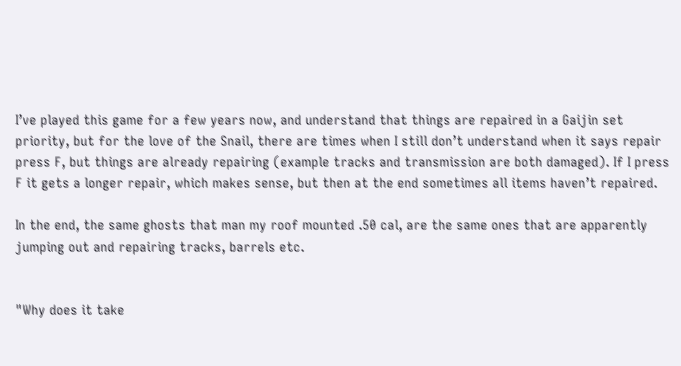I’ve played this game for a few years now, and understand that things are repaired in a Gaijin set priority, but for the love of the Snail, there are times when I still don’t understand when it says repair press F, but things are already repairing (example tracks and transmission are both damaged). If I press F it gets a longer repair, which makes sense, but then at the end sometimes all items haven’t repaired.

In the end, the same ghosts that man my roof mounted .50 cal, are the same ones that are apparently jumping out and repairing tracks, barrels etc.


"Why does it take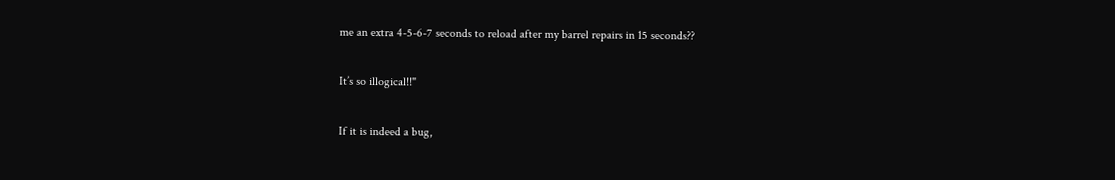me an extra 4-5-6-7 seconds to reload after my barrel repairs in 15 seconds??

It’s so illogical!!"

If it is indeed a bug,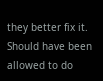they better fix it. Should have been allowed to do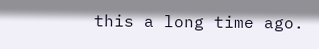this a long time ago.